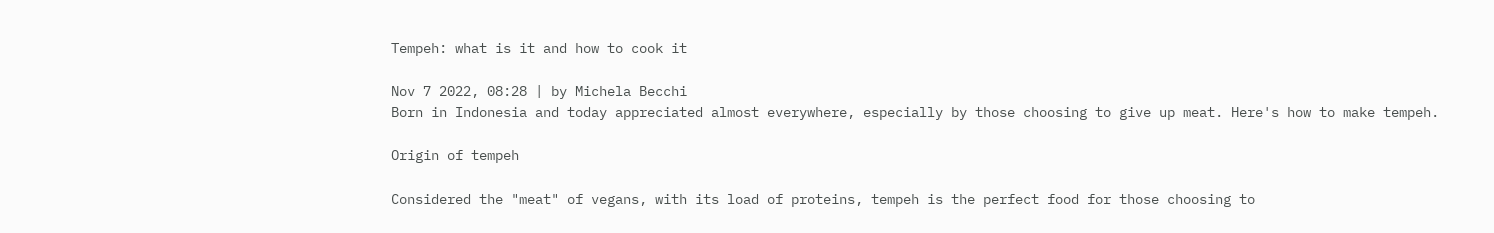Tempeh: what is it and how to cook it

Nov 7 2022, 08:28 | by Michela Becchi
Born in Indonesia and today appreciated almost everywhere, especially by those choosing to give up meat. Here's how to make tempeh.

Origin of tempeh

Considered the "meat" of vegans, with its load of proteins, tempeh is the perfect food for those choosing to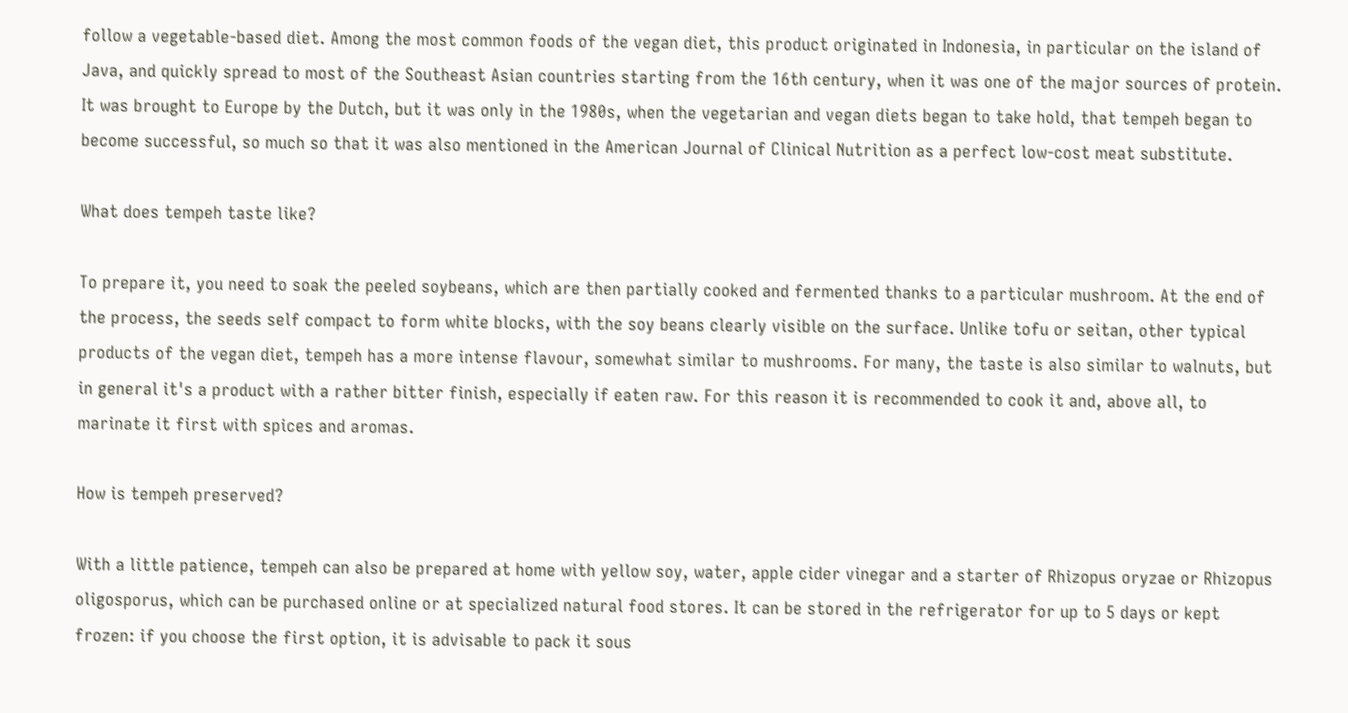follow a vegetable-based diet. Among the most common foods of the vegan diet, this product originated in Indonesia, in particular on the island of Java, and quickly spread to most of the Southeast Asian countries starting from the 16th century, when it was one of the major sources of protein. It was brought to Europe by the Dutch, but it was only in the 1980s, when the vegetarian and vegan diets began to take hold, that tempeh began to become successful, so much so that it was also mentioned in the American Journal of Clinical Nutrition as a perfect low-cost meat substitute.

What does tempeh taste like?

To prepare it, you need to soak the peeled soybeans, which are then partially cooked and fermented thanks to a particular mushroom. At the end of the process, the seeds self compact to form white blocks, with the soy beans clearly visible on the surface. Unlike tofu or seitan, other typical products of the vegan diet, tempeh has a more intense flavour, somewhat similar to mushrooms. For many, the taste is also similar to walnuts, but in general it's a product with a rather bitter finish, especially if eaten raw. For this reason it is recommended to cook it and, above all, to marinate it first with spices and aromas.

How is tempeh preserved?

With a little patience, tempeh can also be prepared at home with yellow soy, water, apple cider vinegar and a starter of Rhizopus oryzae or Rhizopus oligosporus, which can be purchased online or at specialized natural food stores. It can be stored in the refrigerator for up to 5 days or kept frozen: if you choose the first option, it is advisable to pack it sous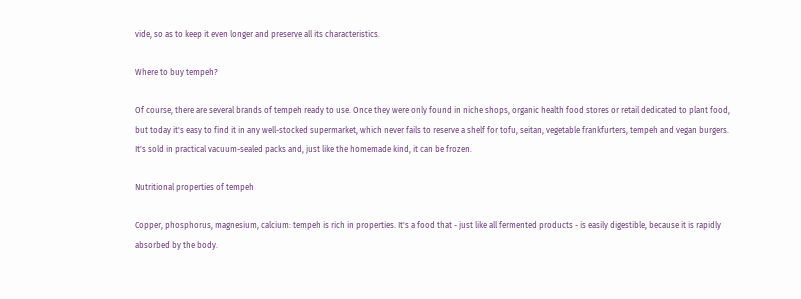vide, so as to keep it even longer and preserve all its characteristics.

Where to buy tempeh?

Of course, there are several brands of tempeh ready to use. Once they were only found in niche shops, organic health food stores or retail dedicated to plant food, but today it's easy to find it in any well-stocked supermarket, which never fails to reserve a shelf for tofu, seitan, vegetable frankfurters, tempeh and vegan burgers. It's sold in practical vacuum-sealed packs and, just like the homemade kind, it can be frozen.

Nutritional properties of tempeh

Copper, phosphorus, magnesium, calcium: tempeh is rich in properties. It's a food that - just like all fermented products - is easily digestible, because it is rapidly absorbed by the body.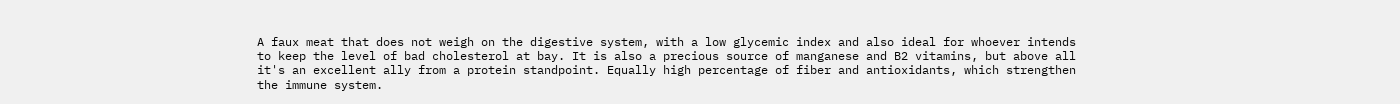A faux meat that does not weigh on the digestive system, with a low glycemic index and also ideal for whoever intends to keep the level of bad cholesterol at bay. It is also a precious source of manganese and B2 vitamins, but above all it's an excellent ally from a protein standpoint. Equally high percentage of fiber and antioxidants, which strengthen the immune system.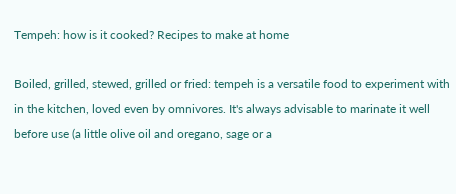Tempeh: how is it cooked? Recipes to make at home

Boiled, grilled, stewed, grilled or fried: tempeh is a versatile food to experiment with in the kitchen, loved even by omnivores. It's always advisable to marinate it well before use (a little olive oil and oregano, sage or a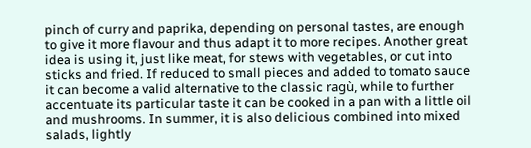pinch of curry and paprika, depending on personal tastes, are enough to give it more flavour and thus adapt it to more recipes. Another great idea is using it, just like meat, for stews with vegetables, or cut into sticks and fried. If reduced to small pieces and added to tomato sauce it can become a valid alternative to the classic ragù, while to further accentuate its particular taste it can be cooked in a pan with a little oil and mushrooms. In summer, it is also delicious combined into mixed salads, lightly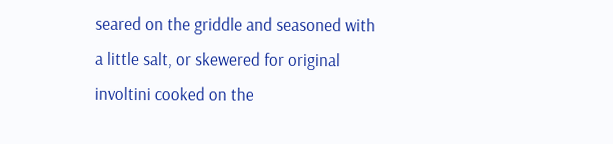seared on the griddle and seasoned with a little salt, or skewered for original involtini cooked on the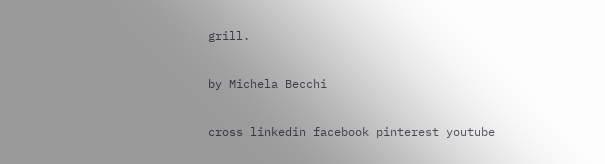grill.

by Michela Becchi

cross linkedin facebook pinterest youtube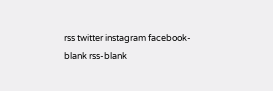rss twitter instagram facebook-blank rss-blank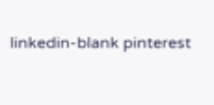linkedin-blank pinterest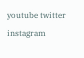youtube twitter instagram